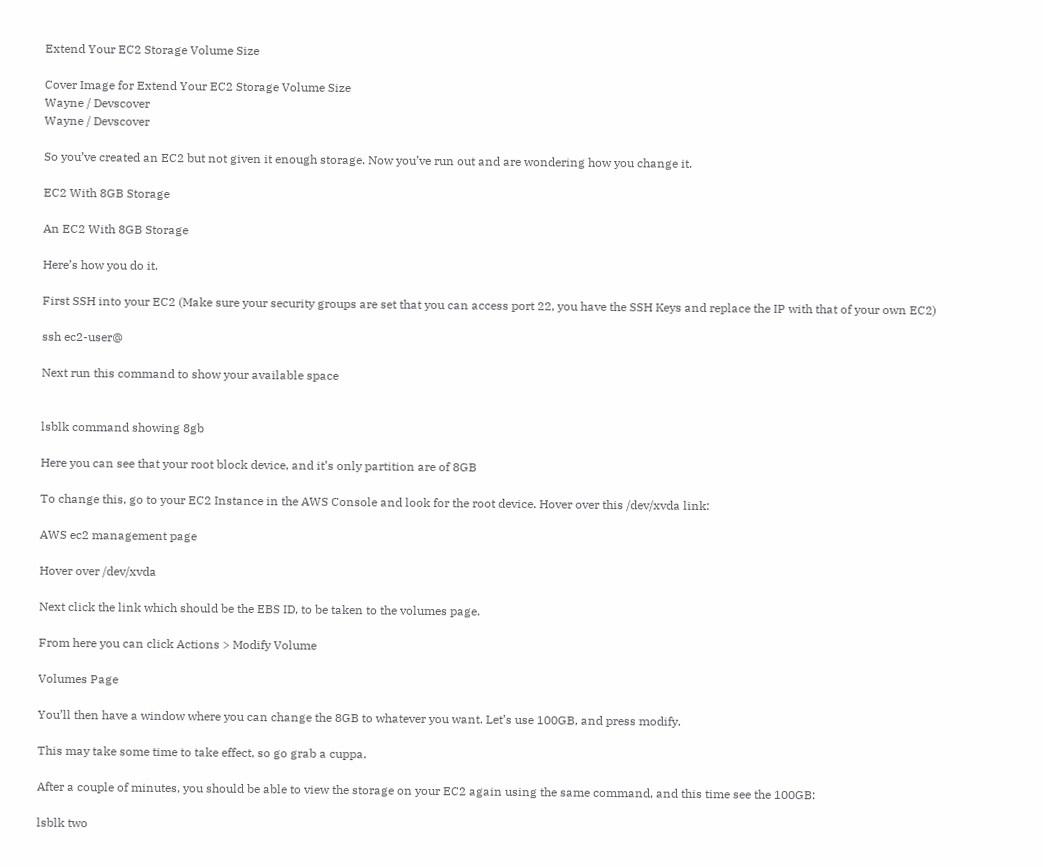Extend Your EC2 Storage Volume Size

Cover Image for Extend Your EC2 Storage Volume Size
Wayne / Devscover
Wayne / Devscover

So you’ve created an EC2 but not given it enough storage. Now you’ve run out and are wondering how you change it.

EC2 With 8GB Storage

An EC2 With 8GB Storage

Here’s how you do it.

First SSH into your EC2 (Make sure your security groups are set that you can access port 22, you have the SSH Keys and replace the IP with that of your own EC2)

ssh ec2-user@

Next run this command to show your available space


lsblk command showing 8gb

Here you can see that your root block device, and it’s only partition are of 8GB

To change this, go to your EC2 Instance in the AWS Console and look for the root device. Hover over this /dev/xvda link:

AWS ec2 management page

Hover over /dev/xvda

Next click the link which should be the EBS ID, to be taken to the volumes page.

From here you can click Actions > Modify Volume

Volumes Page

You’ll then have a window where you can change the 8GB to whatever you want. Let’s use 100GB, and press modify.

This may take some time to take effect, so go grab a cuppa.

After a couple of minutes, you should be able to view the storage on your EC2 again using the same command, and this time see the 100GB:

lsblk two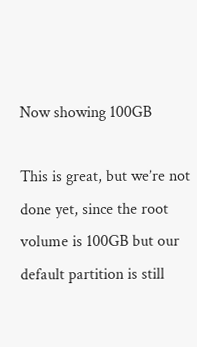Now showing 100GB

This is great, but we’re not done yet, since the root volume is 100GB but our default partition is still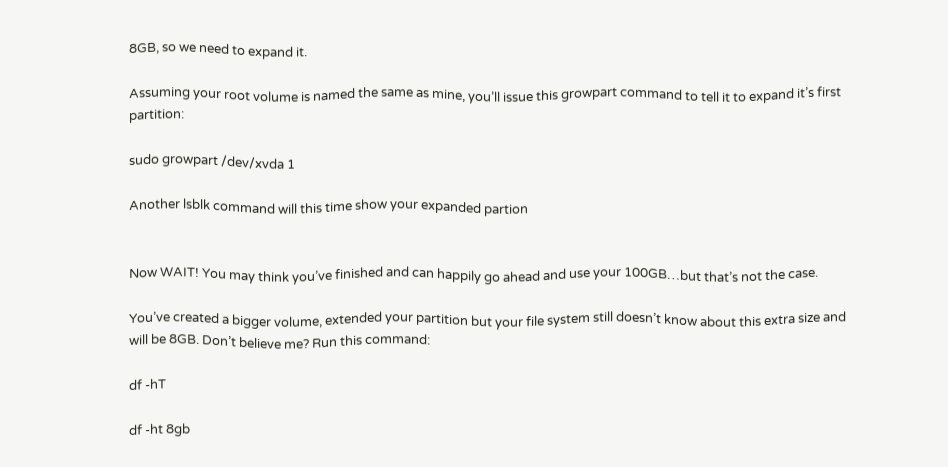8GB, so we need to expand it.

Assuming your root volume is named the same as mine, you’ll issue this growpart command to tell it to expand it’s first partition:

sudo growpart /dev/xvda 1

Another lsblk command will this time show your expanded partion


Now WAIT! You may think you’ve finished and can happily go ahead and use your 100GB…but that’s not the case.

You’ve created a bigger volume, extended your partition but your file system still doesn’t know about this extra size and will be 8GB. Don’t believe me? Run this command:

df -hT

df -ht 8gb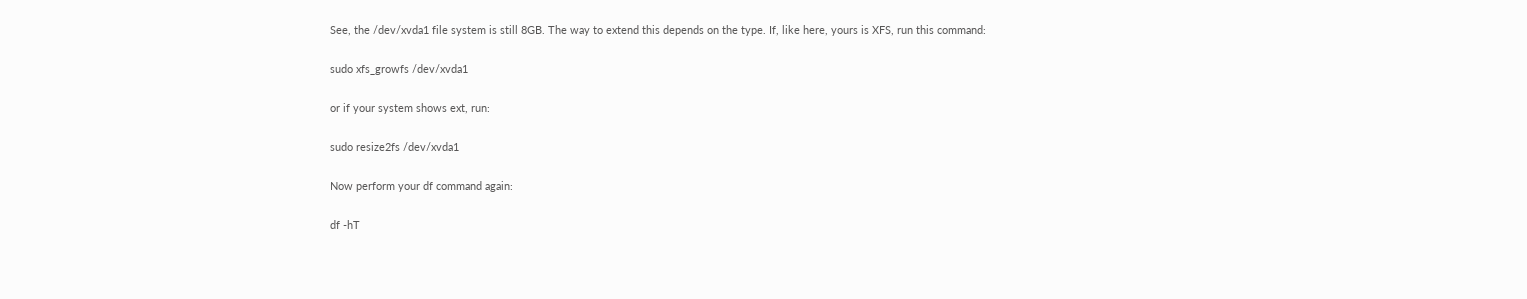See, the /dev/xvda1 file system is still 8GB. The way to extend this depends on the type. If, like here, yours is XFS, run this command:

sudo xfs_growfs /dev/xvda1

or if your system shows ext, run:

sudo resize2fs /dev/xvda1

Now perform your df command again:

df -hT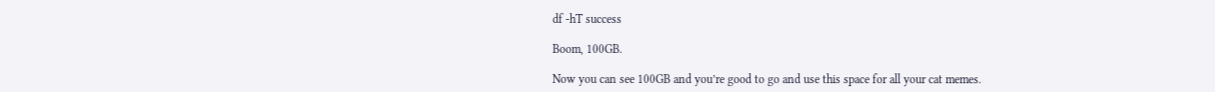df -hT success

Boom, 100GB.

Now you can see 100GB and you’re good to go and use this space for all your cat memes.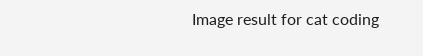Image result for cat coding